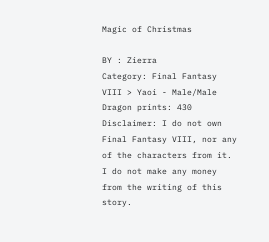Magic of Christmas

BY : Zierra
Category: Final Fantasy VIII > Yaoi - Male/Male
Dragon prints: 430
Disclaimer: I do not own Final Fantasy VIII, nor any of the characters from it. I do not make any money from the writing of this story.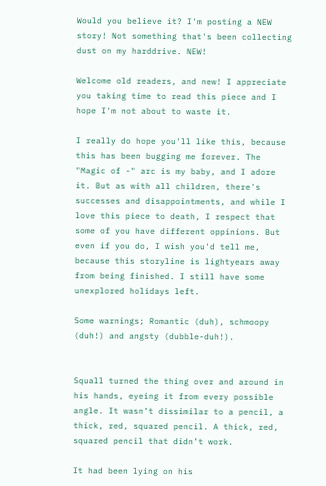Would you believe it? I'm posting a NEW story! Not something that's been collecting dust on my harddrive. NEW!

Welcome old readers, and new! I appreciate you taking time to read this piece and I hope I'm not about to waste it.

I really do hope you'll like this, because this has been bugging me forever. The "Magic of -" arc is my baby, and I adore it. But as with all children, there's successes and disappointments, and while I love this piece to death, I respect that some of you have different oppinions. But even if you do, I wish you'd tell me, because this storyline is lightyears away from being finished. I still have some unexplored holidays left.

Some warnings; Romantic (duh), schmoopy (duh!) and angsty (dubble-duh!).


Squall turned the thing over and around in his hands, eyeing it from every possible angle. It wasn’t dissimilar to a pencil, a thick, red, squared pencil. A thick, red, squared pencil that didn’t work.

It had been lying on his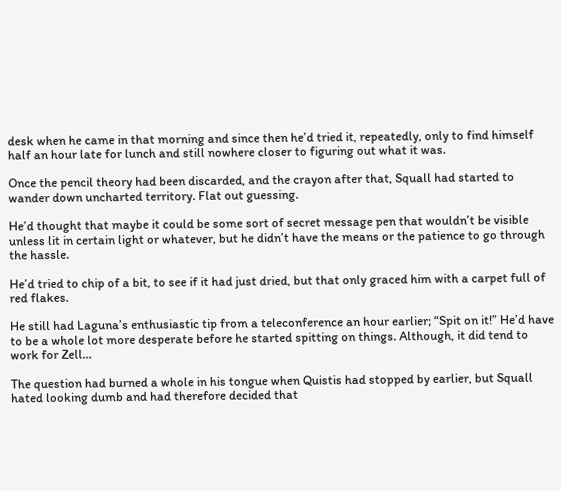desk when he came in that morning and since then he’d tried it, repeatedly, only to find himself half an hour late for lunch and still nowhere closer to figuring out what it was.

Once the pencil theory had been discarded, and the crayon after that, Squall had started to wander down uncharted territory. Flat out guessing.

He’d thought that maybe it could be some sort of secret message pen that wouldn’t be visible unless lit in certain light or whatever, but he didn’t have the means or the patience to go through the hassle.

He’d tried to chip of a bit, to see if it had just dried, but that only graced him with a carpet full of red flakes.

He still had Laguna’s enthusiastic tip from a teleconference an hour earlier; “Spit on it!” He’d have to be a whole lot more desperate before he started spitting on things. Although, it did tend to work for Zell…

The question had burned a whole in his tongue when Quistis had stopped by earlier, but Squall hated looking dumb and had therefore decided that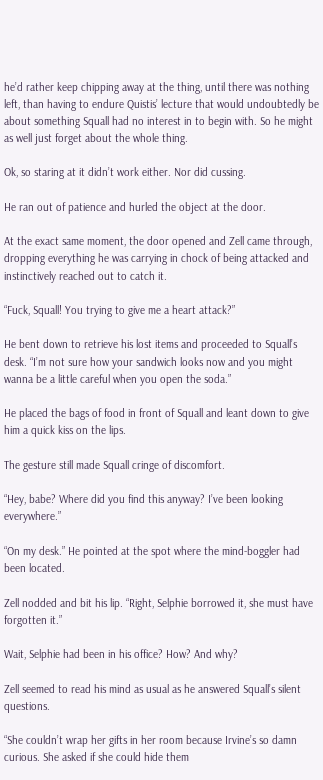he’d rather keep chipping away at the thing, until there was nothing left, than having to endure Quistis’ lecture that would undoubtedly be about something Squall had no interest in to begin with. So he might as well just forget about the whole thing.

Ok, so staring at it didn’t work either. Nor did cussing.

He ran out of patience and hurled the object at the door.

At the exact same moment, the door opened and Zell came through, dropping everything he was carrying in chock of being attacked and instinctively reached out to catch it.

“Fuck, Squall! You trying to give me a heart attack?”

He bent down to retrieve his lost items and proceeded to Squall’s desk. “I’m not sure how your sandwich looks now and you might wanna be a little careful when you open the soda.”

He placed the bags of food in front of Squall and leant down to give him a quick kiss on the lips.

The gesture still made Squall cringe of discomfort.

“Hey, babe? Where did you find this anyway? I’ve been looking everywhere.”

“On my desk.” He pointed at the spot where the mind-boggler had been located.

Zell nodded and bit his lip. “Right, Selphie borrowed it, she must have forgotten it.”

Wait, Selphie had been in his office? How? And why?

Zell seemed to read his mind as usual as he answered Squall’s silent questions.

“She couldn’t wrap her gifts in her room because Irvine’s so damn curious. She asked if she could hide them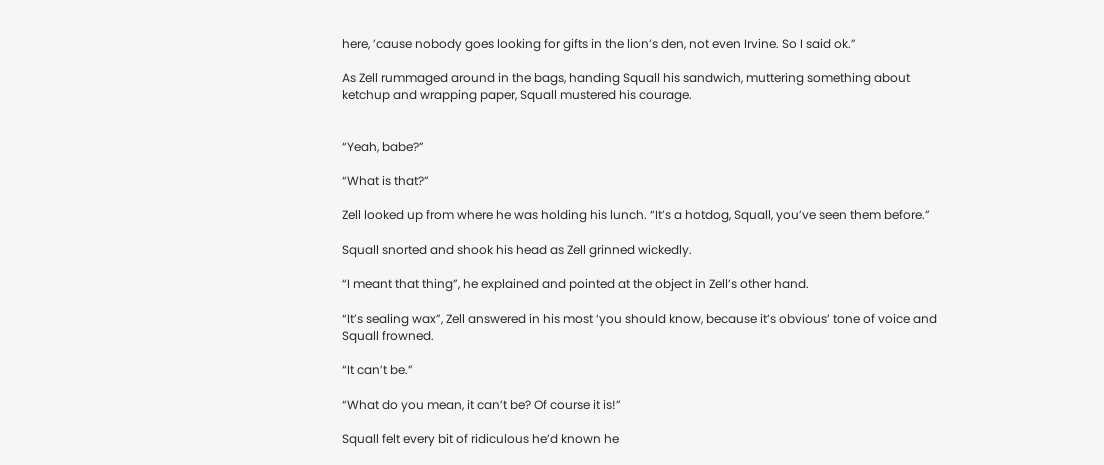here, ’cause nobody goes looking for gifts in the lion’s den, not even Irvine. So I said ok.”

As Zell rummaged around in the bags, handing Squall his sandwich, muttering something about ketchup and wrapping paper, Squall mustered his courage.


“Yeah, babe?”

“What is that?”

Zell looked up from where he was holding his lunch. “It’s a hotdog, Squall, you’ve seen them before.”

Squall snorted and shook his head as Zell grinned wickedly.

“I meant that thing”, he explained and pointed at the object in Zell’s other hand.

“It’s sealing wax”, Zell answered in his most ‘you should know, because it’s obvious’ tone of voice and Squall frowned.

“It can’t be.”

“What do you mean, it can’t be? Of course it is!”

Squall felt every bit of ridiculous he’d known he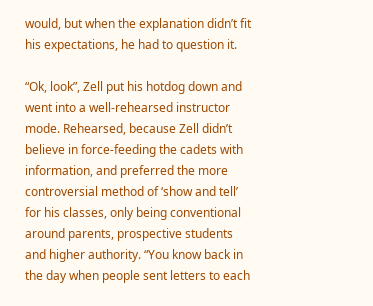would, but when the explanation didn’t fit his expectations, he had to question it.

“Ok, look”, Zell put his hotdog down and went into a well-rehearsed instructor mode. Rehearsed, because Zell didn’t believe in force-feeding the cadets with information, and preferred the more controversial method of ‘show and tell’ for his classes, only being conventional around parents, prospective students and higher authority. “You know back in the day when people sent letters to each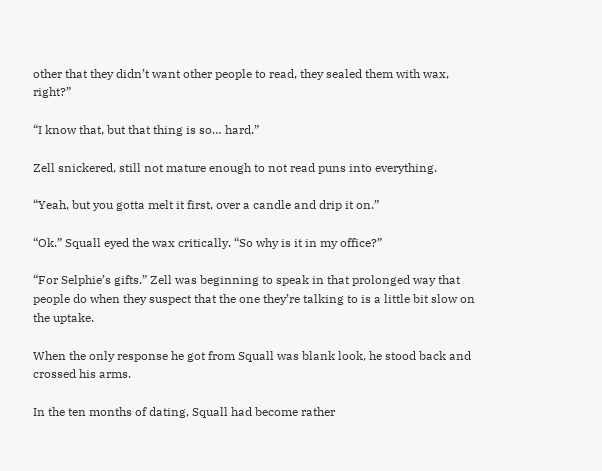other that they didn’t want other people to read, they sealed them with wax, right?”

“I know that, but that thing is so… hard.”

Zell snickered, still not mature enough to not read puns into everything.

“Yeah, but you gotta melt it first, over a candle and drip it on.”

“Ok.” Squall eyed the wax critically. “So why is it in my office?”

“For Selphie’s gifts.” Zell was beginning to speak in that prolonged way that people do when they suspect that the one they’re talking to is a little bit slow on the uptake.

When the only response he got from Squall was blank look, he stood back and crossed his arms.

In the ten months of dating, Squall had become rather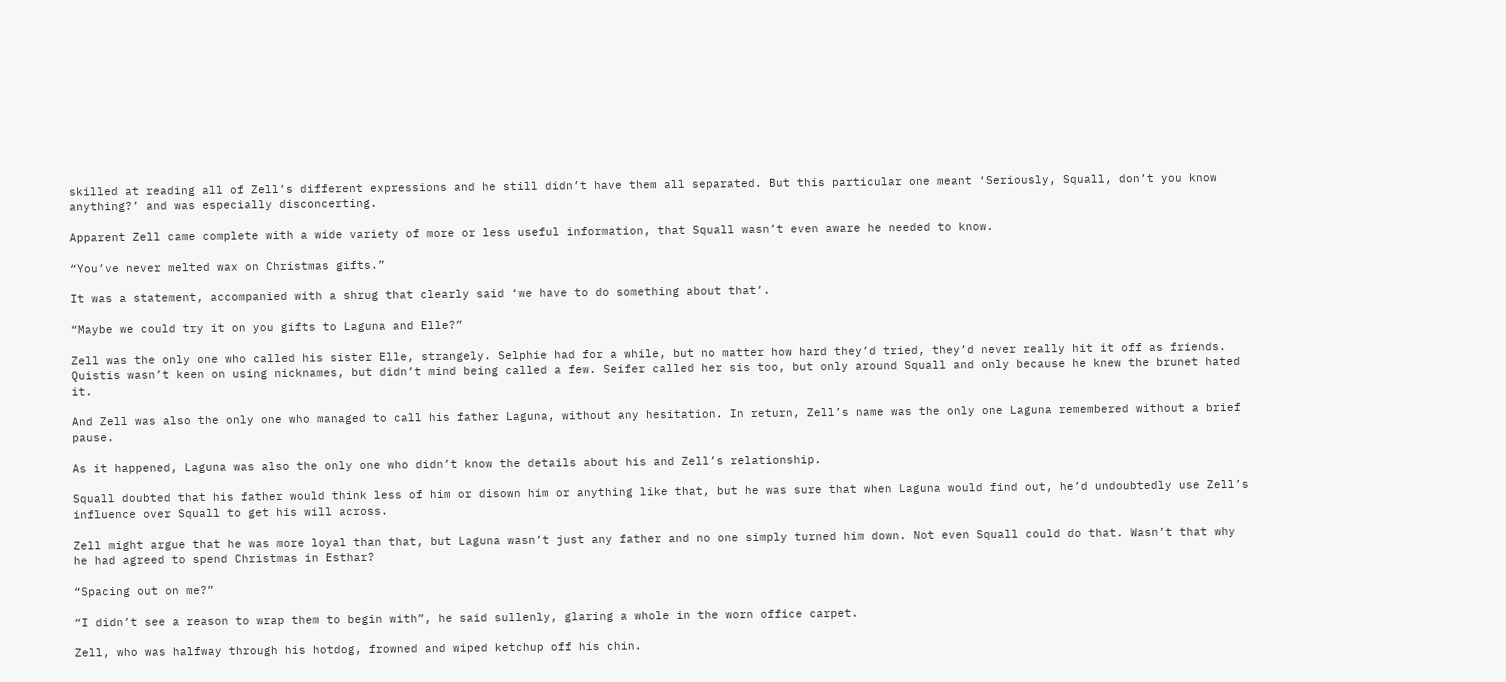skilled at reading all of Zell’s different expressions and he still didn’t have them all separated. But this particular one meant ‘Seriously, Squall, don’t you know anything?’ and was especially disconcerting.

Apparent Zell came complete with a wide variety of more or less useful information, that Squall wasn’t even aware he needed to know.

“You’ve never melted wax on Christmas gifts.”

It was a statement, accompanied with a shrug that clearly said ‘we have to do something about that’.

“Maybe we could try it on you gifts to Laguna and Elle?”

Zell was the only one who called his sister Elle, strangely. Selphie had for a while, but no matter how hard they’d tried, they’d never really hit it off as friends. Quistis wasn’t keen on using nicknames, but didn’t mind being called a few. Seifer called her sis too, but only around Squall and only because he knew the brunet hated it.

And Zell was also the only one who managed to call his father Laguna, without any hesitation. In return, Zell’s name was the only one Laguna remembered without a brief pause.

As it happened, Laguna was also the only one who didn’t know the details about his and Zell’s relationship.

Squall doubted that his father would think less of him or disown him or anything like that, but he was sure that when Laguna would find out, he’d undoubtedly use Zell’s influence over Squall to get his will across.

Zell might argue that he was more loyal than that, but Laguna wasn’t just any father and no one simply turned him down. Not even Squall could do that. Wasn’t that why he had agreed to spend Christmas in Esthar?

“Spacing out on me?”

“I didn’t see a reason to wrap them to begin with”, he said sullenly, glaring a whole in the worn office carpet.

Zell, who was halfway through his hotdog, frowned and wiped ketchup off his chin.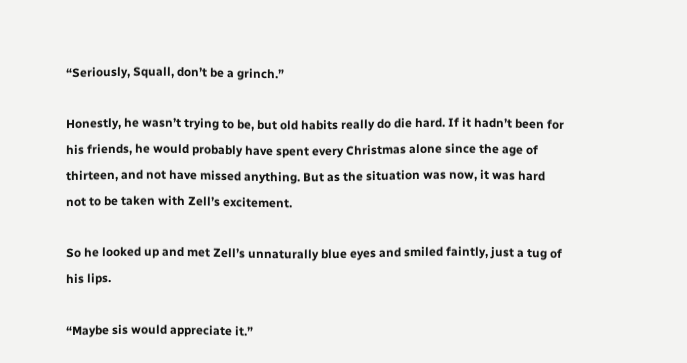“Seriously, Squall, don’t be a grinch.”

Honestly, he wasn’t trying to be, but old habits really do die hard. If it hadn’t been for his friends, he would probably have spent every Christmas alone since the age of thirteen, and not have missed anything. But as the situation was now, it was hard not to be taken with Zell’s excitement.

So he looked up and met Zell’s unnaturally blue eyes and smiled faintly, just a tug of his lips.

“Maybe sis would appreciate it.”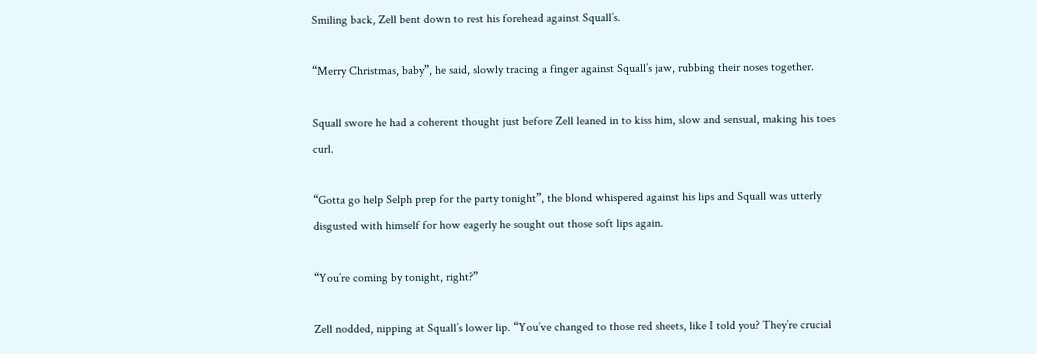Smiling back, Zell bent down to rest his forehead against Squall’s.

“Merry Christmas, baby”, he said, slowly tracing a finger against Squall’s jaw, rubbing their noses together.

Squall swore he had a coherent thought just before Zell leaned in to kiss him, slow and sensual, making his toes curl.

“Gotta go help Selph prep for the party tonight”, the blond whispered against his lips and Squall was utterly disgusted with himself for how eagerly he sought out those soft lips again.

“You’re coming by tonight, right?”

Zell nodded, nipping at Squall’s lower lip. “You’ve changed to those red sheets, like I told you? They’re crucial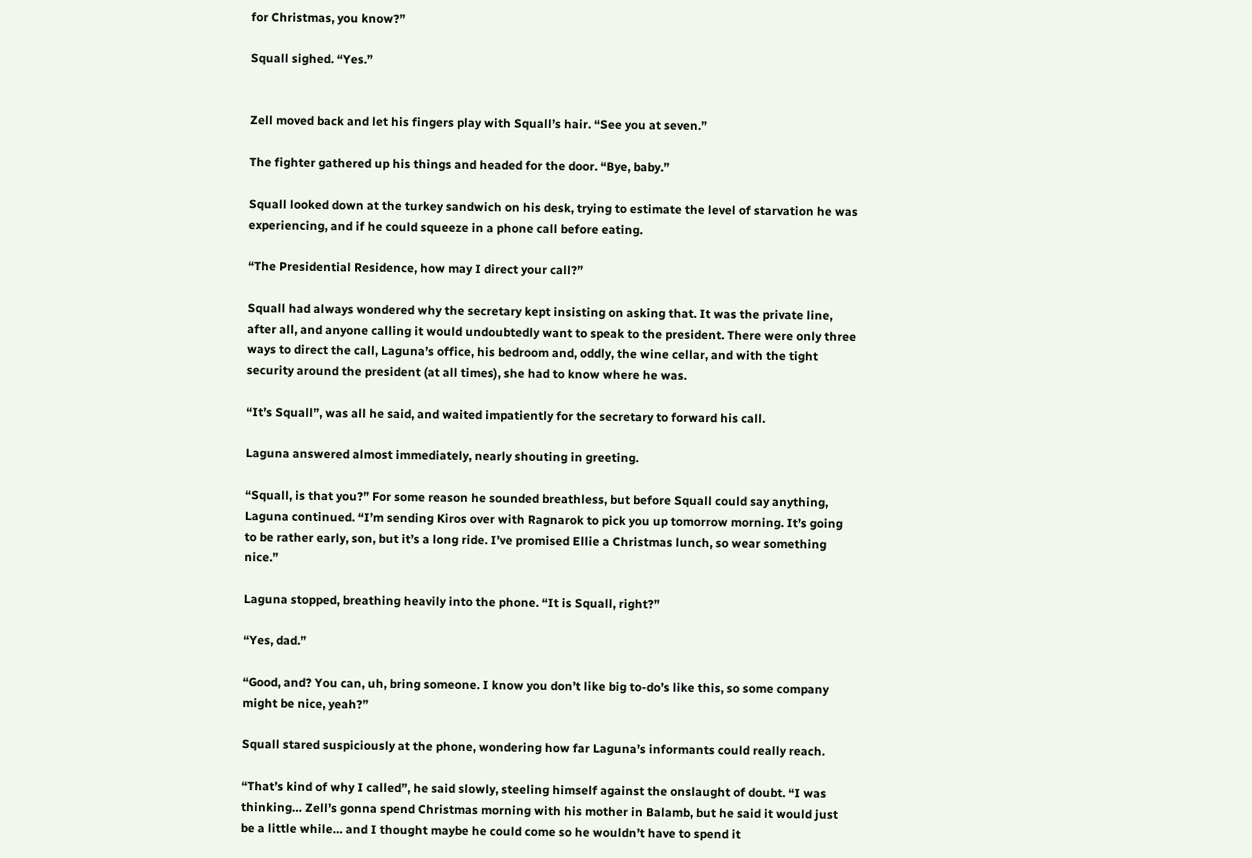for Christmas, you know?”

Squall sighed. “Yes.”


Zell moved back and let his fingers play with Squall’s hair. “See you at seven.”

The fighter gathered up his things and headed for the door. “Bye, baby.”

Squall looked down at the turkey sandwich on his desk, trying to estimate the level of starvation he was experiencing, and if he could squeeze in a phone call before eating.

“The Presidential Residence, how may I direct your call?”

Squall had always wondered why the secretary kept insisting on asking that. It was the private line, after all, and anyone calling it would undoubtedly want to speak to the president. There were only three ways to direct the call, Laguna’s office, his bedroom and, oddly, the wine cellar, and with the tight security around the president (at all times), she had to know where he was.

“It’s Squall”, was all he said, and waited impatiently for the secretary to forward his call.

Laguna answered almost immediately, nearly shouting in greeting.

“Squall, is that you?” For some reason he sounded breathless, but before Squall could say anything, Laguna continued. “I’m sending Kiros over with Ragnarok to pick you up tomorrow morning. It’s going to be rather early, son, but it’s a long ride. I’ve promised Ellie a Christmas lunch, so wear something nice.”

Laguna stopped, breathing heavily into the phone. “It is Squall, right?”

“Yes, dad.”

“Good, and? You can, uh, bring someone. I know you don’t like big to-do’s like this, so some company might be nice, yeah?”

Squall stared suspiciously at the phone, wondering how far Laguna’s informants could really reach.

“That’s kind of why I called”, he said slowly, steeling himself against the onslaught of doubt. “I was thinking… Zell’s gonna spend Christmas morning with his mother in Balamb, but he said it would just be a little while… and I thought maybe he could come so he wouldn’t have to spend it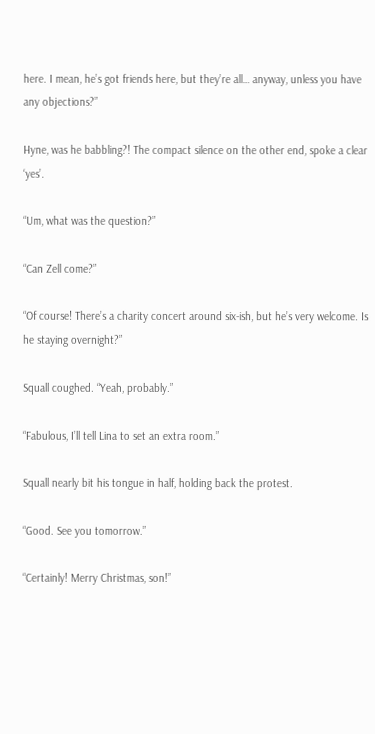here. I mean, he’s got friends here, but they’re all… anyway, unless you have any objections?”

Hyne, was he babbling?! The compact silence on the other end, spoke a clear ‘yes’.

“Um, what was the question?”

“Can Zell come?”

“Of course! There’s a charity concert around six-ish, but he’s very welcome. Is he staying overnight?”

Squall coughed. “Yeah, probably.”

“Fabulous, I’ll tell Lina to set an extra room.”

Squall nearly bit his tongue in half, holding back the protest.

“Good. See you tomorrow.”

“Certainly! Merry Christmas, son!”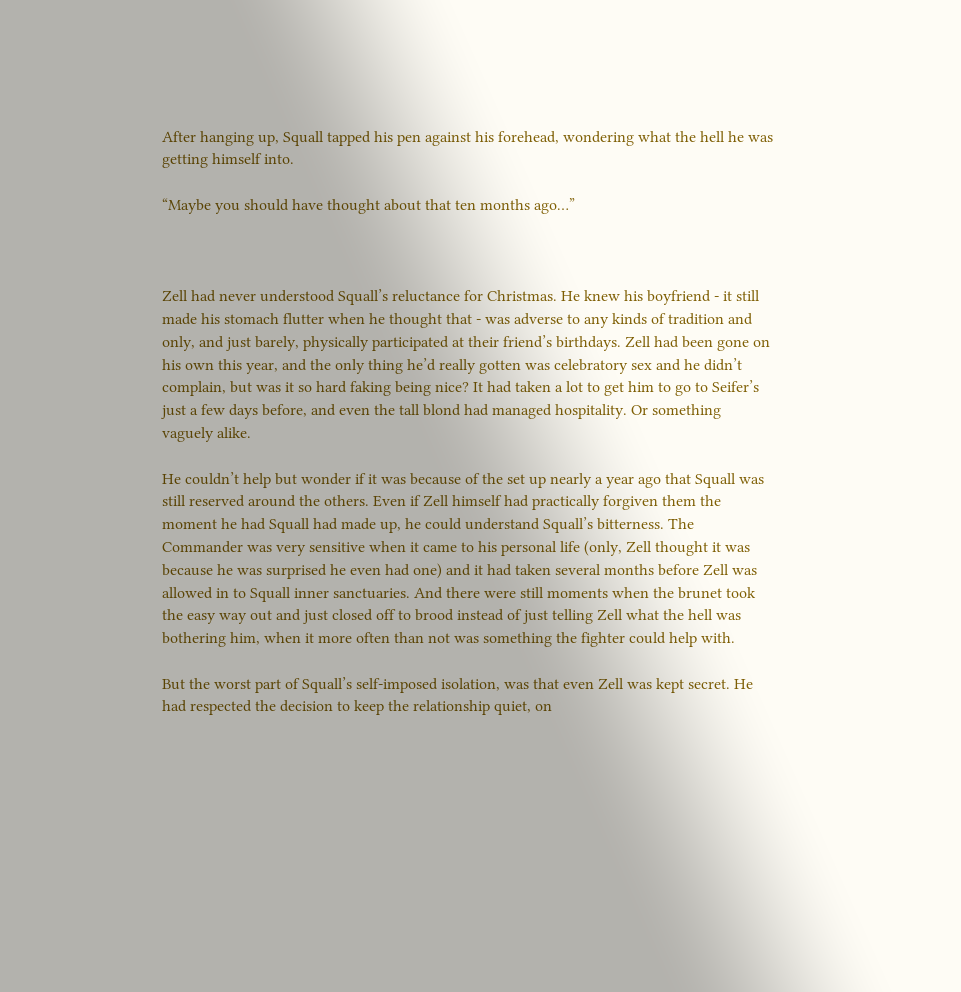After hanging up, Squall tapped his pen against his forehead, wondering what the hell he was getting himself into.

“Maybe you should have thought about that ten months ago…”



Zell had never understood Squall’s reluctance for Christmas. He knew his boyfriend - it still made his stomach flutter when he thought that - was adverse to any kinds of tradition and only, and just barely, physically participated at their friend’s birthdays. Zell had been gone on his own this year, and the only thing he’d really gotten was celebratory sex and he didn’t complain, but was it so hard faking being nice? It had taken a lot to get him to go to Seifer’s just a few days before, and even the tall blond had managed hospitality. Or something vaguely alike.

He couldn’t help but wonder if it was because of the set up nearly a year ago that Squall was still reserved around the others. Even if Zell himself had practically forgiven them the moment he had Squall had made up, he could understand Squall’s bitterness. The Commander was very sensitive when it came to his personal life (only, Zell thought it was because he was surprised he even had one) and it had taken several months before Zell was allowed in to Squall inner sanctuaries. And there were still moments when the brunet took the easy way out and just closed off to brood instead of just telling Zell what the hell was bothering him, when it more often than not was something the fighter could help with.

But the worst part of Squall’s self-imposed isolation, was that even Zell was kept secret. He had respected the decision to keep the relationship quiet, on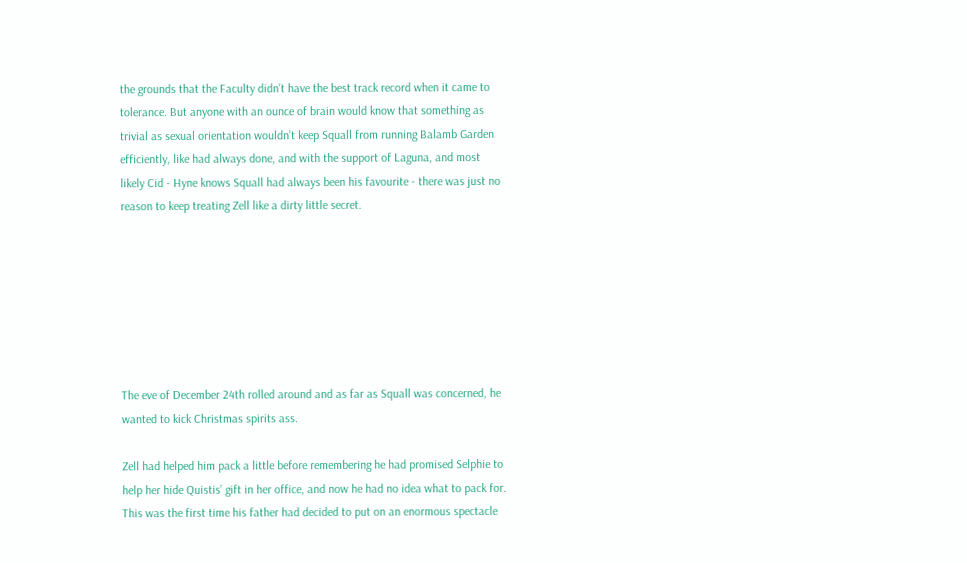the grounds that the Faculty didn’t have the best track record when it came to tolerance. But anyone with an ounce of brain would know that something as trivial as sexual orientation wouldn’t keep Squall from running Balamb Garden efficiently, like had always done, and with the support of Laguna, and most likely Cid - Hyne knows Squall had always been his favourite - there was just no reason to keep treating Zell like a dirty little secret.







The eve of December 24th rolled around and as far as Squall was concerned, he wanted to kick Christmas spirits ass.

Zell had helped him pack a little before remembering he had promised Selphie to help her hide Quistis’ gift in her office, and now he had no idea what to pack for. This was the first time his father had decided to put on an enormous spectacle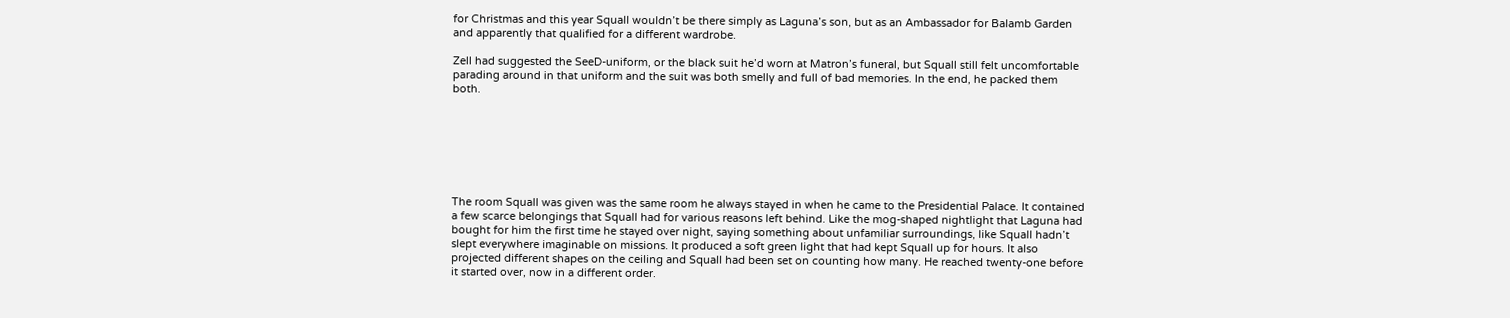for Christmas and this year Squall wouldn’t be there simply as Laguna’s son, but as an Ambassador for Balamb Garden and apparently that qualified for a different wardrobe.

Zell had suggested the SeeD-uniform, or the black suit he’d worn at Matron’s funeral, but Squall still felt uncomfortable parading around in that uniform and the suit was both smelly and full of bad memories. In the end, he packed them both.







The room Squall was given was the same room he always stayed in when he came to the Presidential Palace. It contained a few scarce belongings that Squall had for various reasons left behind. Like the mog-shaped nightlight that Laguna had bought for him the first time he stayed over night, saying something about unfamiliar surroundings, like Squall hadn’t slept everywhere imaginable on missions. It produced a soft green light that had kept Squall up for hours. It also projected different shapes on the ceiling and Squall had been set on counting how many. He reached twenty-one before it started over, now in a different order.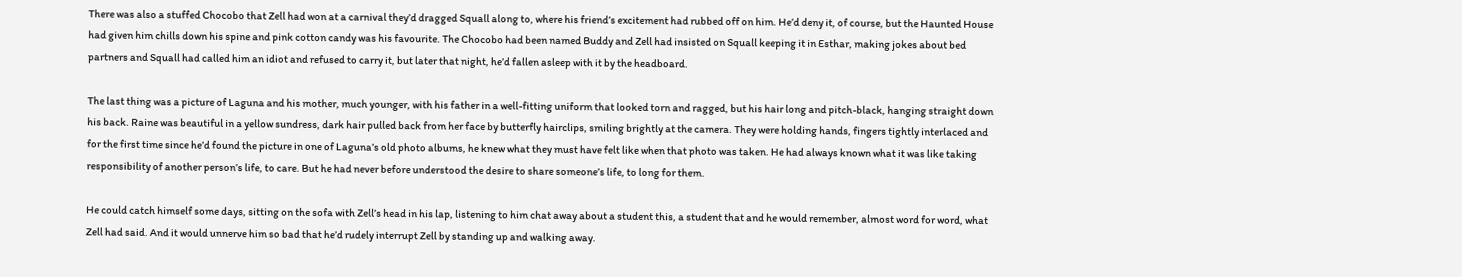There was also a stuffed Chocobo that Zell had won at a carnival they’d dragged Squall along to, where his friend’s excitement had rubbed off on him. He’d deny it, of course, but the Haunted House had given him chills down his spine and pink cotton candy was his favourite. The Chocobo had been named Buddy and Zell had insisted on Squall keeping it in Esthar, making jokes about bed partners and Squall had called him an idiot and refused to carry it, but later that night, he’d fallen asleep with it by the headboard.

The last thing was a picture of Laguna and his mother, much younger, with his father in a well-fitting uniform that looked torn and ragged, but his hair long and pitch-black, hanging straight down his back. Raine was beautiful in a yellow sundress, dark hair pulled back from her face by butterfly hairclips, smiling brightly at the camera. They were holding hands, fingers tightly interlaced and for the first time since he’d found the picture in one of Laguna’s old photo albums, he knew what they must have felt like when that photo was taken. He had always known what it was like taking responsibility of another person’s life, to care. But he had never before understood the desire to share someone’s life, to long for them.

He could catch himself some days, sitting on the sofa with Zell’s head in his lap, listening to him chat away about a student this, a student that and he would remember, almost word for word, what Zell had said. And it would unnerve him so bad that he’d rudely interrupt Zell by standing up and walking away.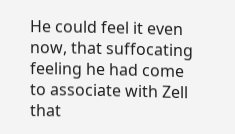He could feel it even now, that suffocating feeling he had come to associate with Zell that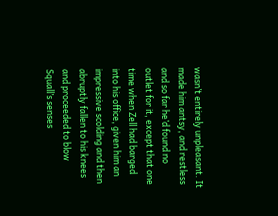wasn’t entirely unpleasant. It made him antsy, and restless and so far he’d found no outlet for it, except that one time when Zell had barged into his office, given him an impressive scolding and then abruptly fallen to his knees and proceeded to blow Squall’s senses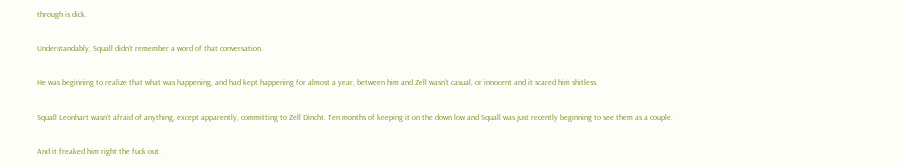through is dick.

Understandably, Squall didn’t remember a word of that conversation.

He was beginning to realize that what was happening, and had kept happening for almost a year, between him and Zell wasn’t casual, or innocent and it scared him shitless.

Squall Leonhart wasn’t afraid of anything, except apparently, committing to Zell Dincht. Ten months of keeping it on the down low and Squall was just recently beginning to see them as a couple.

And it freaked him right the fuck out.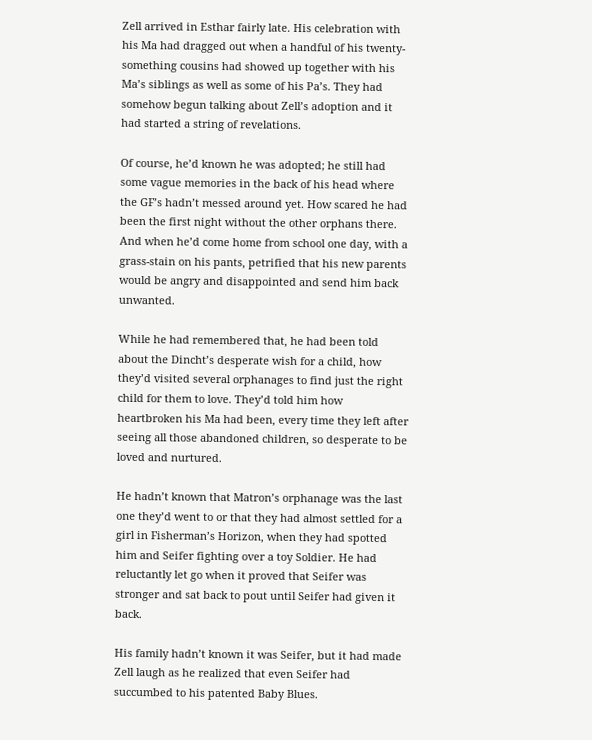Zell arrived in Esthar fairly late. His celebration with his Ma had dragged out when a handful of his twenty-something cousins had showed up together with his Ma’s siblings as well as some of his Pa’s. They had somehow begun talking about Zell’s adoption and it had started a string of revelations.

Of course, he’d known he was adopted; he still had some vague memories in the back of his head where the GF’s hadn’t messed around yet. How scared he had been the first night without the other orphans there. And when he’d come home from school one day, with a grass-stain on his pants, petrified that his new parents would be angry and disappointed and send him back unwanted.

While he had remembered that, he had been told about the Dincht’s desperate wish for a child, how they’d visited several orphanages to find just the right child for them to love. They’d told him how heartbroken his Ma had been, every time they left after seeing all those abandoned children, so desperate to be loved and nurtured.

He hadn’t known that Matron’s orphanage was the last one they’d went to or that they had almost settled for a girl in Fisherman’s Horizon, when they had spotted him and Seifer fighting over a toy Soldier. He had reluctantly let go when it proved that Seifer was stronger and sat back to pout until Seifer had given it back.

His family hadn’t known it was Seifer, but it had made Zell laugh as he realized that even Seifer had succumbed to his patented Baby Blues.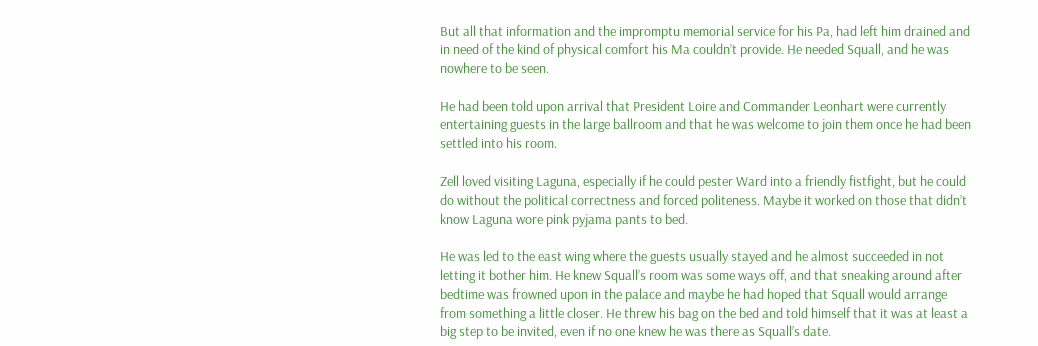But all that information and the impromptu memorial service for his Pa, had left him drained and in need of the kind of physical comfort his Ma couldn’t provide. He needed Squall, and he was nowhere to be seen.

He had been told upon arrival that President Loire and Commander Leonhart were currently entertaining guests in the large ballroom and that he was welcome to join them once he had been settled into his room.

Zell loved visiting Laguna, especially if he could pester Ward into a friendly fistfight, but he could do without the political correctness and forced politeness. Maybe it worked on those that didn’t know Laguna wore pink pyjama pants to bed.

He was led to the east wing where the guests usually stayed and he almost succeeded in not letting it bother him. He knew Squall’s room was some ways off, and that sneaking around after bedtime was frowned upon in the palace and maybe he had hoped that Squall would arrange from something a little closer. He threw his bag on the bed and told himself that it was at least a big step to be invited, even if no one knew he was there as Squall’s date.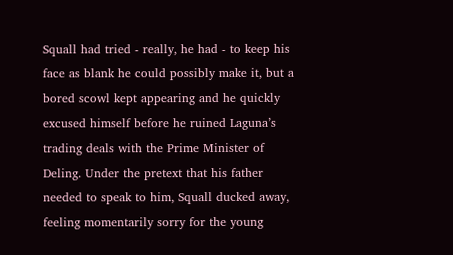Squall had tried - really, he had - to keep his face as blank he could possibly make it, but a bored scowl kept appearing and he quickly excused himself before he ruined Laguna’s trading deals with the Prime Minister of Deling. Under the pretext that his father needed to speak to him, Squall ducked away, feeling momentarily sorry for the young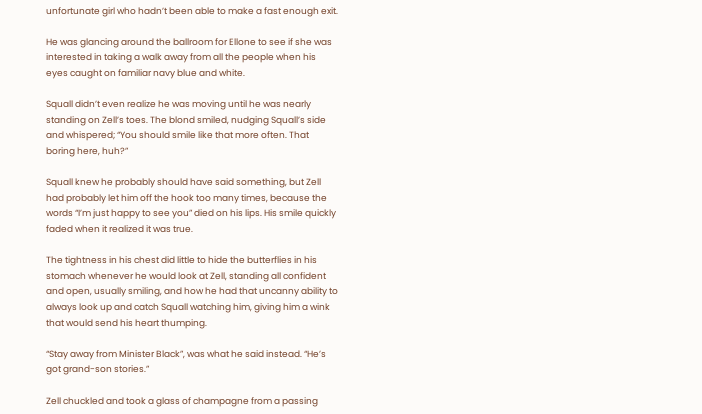unfortunate girl who hadn’t been able to make a fast enough exit.

He was glancing around the ballroom for Ellone to see if she was interested in taking a walk away from all the people when his eyes caught on familiar navy blue and white.

Squall didn’t even realize he was moving until he was nearly standing on Zell’s toes. The blond smiled, nudging Squall’s side and whispered; “You should smile like that more often. That boring here, huh?”

Squall knew he probably should have said something, but Zell had probably let him off the hook too many times, because the words “I’m just happy to see you” died on his lips. His smile quickly faded when it realized it was true.

The tightness in his chest did little to hide the butterflies in his stomach whenever he would look at Zell, standing all confident and open, usually smiling, and how he had that uncanny ability to always look up and catch Squall watching him, giving him a wink that would send his heart thumping.

“Stay away from Minister Black”, was what he said instead. “He’s got grand-son stories.”

Zell chuckled and took a glass of champagne from a passing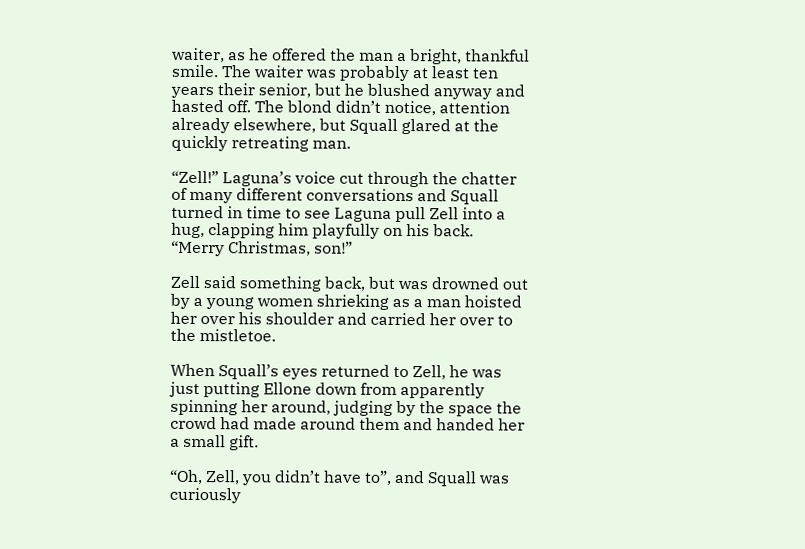waiter, as he offered the man a bright, thankful smile. The waiter was probably at least ten years their senior, but he blushed anyway and hasted off. The blond didn’t notice, attention already elsewhere, but Squall glared at the quickly retreating man.

“Zell!” Laguna’s voice cut through the chatter of many different conversations and Squall turned in time to see Laguna pull Zell into a hug, clapping him playfully on his back. “Merry Christmas, son!”

Zell said something back, but was drowned out by a young women shrieking as a man hoisted her over his shoulder and carried her over to the mistletoe.

When Squall’s eyes returned to Zell, he was just putting Ellone down from apparently spinning her around, judging by the space the crowd had made around them and handed her a small gift.

“Oh, Zell, you didn’t have to”, and Squall was curiously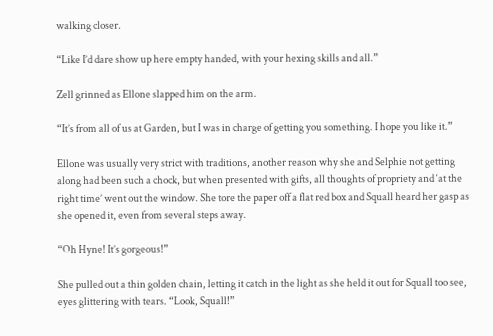walking closer.

“Like I’d dare show up here empty handed, with your hexing skills and all.”

Zell grinned as Ellone slapped him on the arm.

“It’s from all of us at Garden, but I was in charge of getting you something. I hope you like it.”

Ellone was usually very strict with traditions, another reason why she and Selphie not getting along had been such a chock, but when presented with gifts, all thoughts of propriety and ‘at the right time’ went out the window. She tore the paper off a flat red box and Squall heard her gasp as she opened it, even from several steps away.

“Oh Hyne! It’s gorgeous!”

She pulled out a thin golden chain, letting it catch in the light as she held it out for Squall too see, eyes glittering with tears. “Look, Squall!”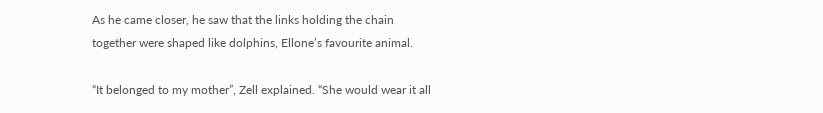As he came closer, he saw that the links holding the chain together were shaped like dolphins, Ellone’s favourite animal.

“It belonged to my mother”, Zell explained. “She would wear it all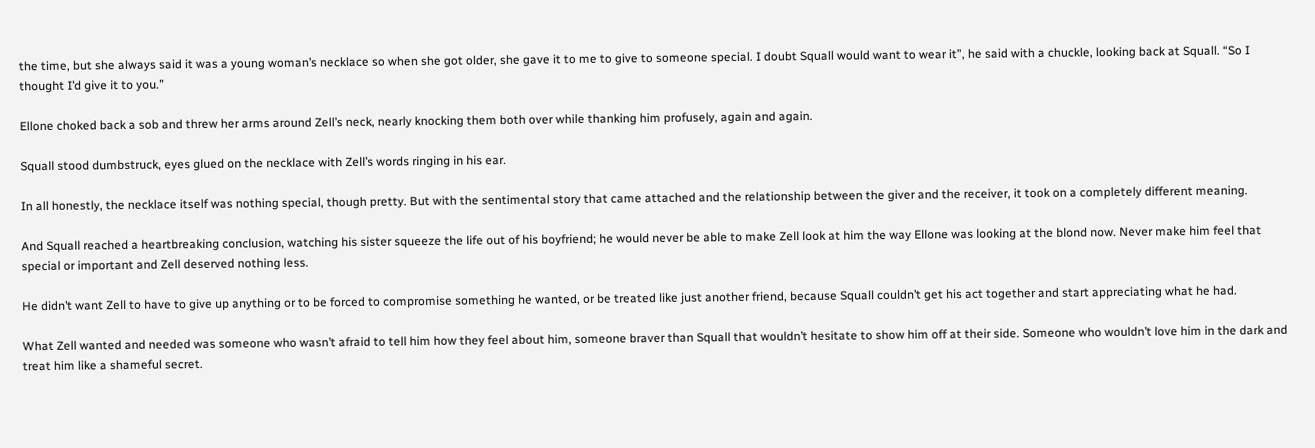the time, but she always said it was a young woman’s necklace so when she got older, she gave it to me to give to someone special. I doubt Squall would want to wear it”, he said with a chuckle, looking back at Squall. “So I thought I’d give it to you.”

Ellone choked back a sob and threw her arms around Zell’s neck, nearly knocking them both over while thanking him profusely, again and again.

Squall stood dumbstruck, eyes glued on the necklace with Zell’s words ringing in his ear.

In all honestly, the necklace itself was nothing special, though pretty. But with the sentimental story that came attached and the relationship between the giver and the receiver, it took on a completely different meaning.

And Squall reached a heartbreaking conclusion, watching his sister squeeze the life out of his boyfriend; he would never be able to make Zell look at him the way Ellone was looking at the blond now. Never make him feel that special or important and Zell deserved nothing less.

He didn’t want Zell to have to give up anything or to be forced to compromise something he wanted, or be treated like just another friend, because Squall couldn’t get his act together and start appreciating what he had.

What Zell wanted and needed was someone who wasn’t afraid to tell him how they feel about him, someone braver than Squall that wouldn’t hesitate to show him off at their side. Someone who wouldn’t love him in the dark and treat him like a shameful secret.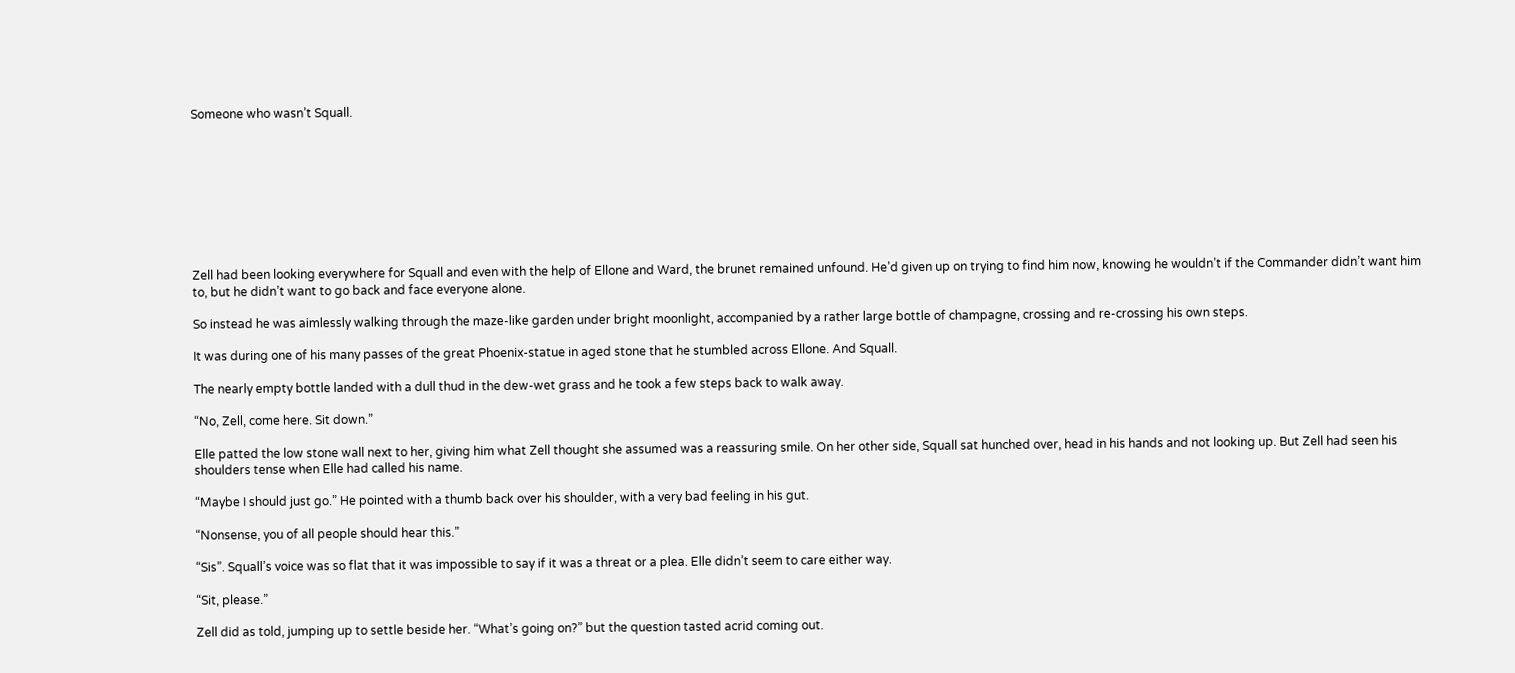Someone who wasn’t Squall.









Zell had been looking everywhere for Squall and even with the help of Ellone and Ward, the brunet remained unfound. He’d given up on trying to find him now, knowing he wouldn’t if the Commander didn’t want him to, but he didn’t want to go back and face everyone alone.

So instead he was aimlessly walking through the maze-like garden under bright moonlight, accompanied by a rather large bottle of champagne, crossing and re-crossing his own steps.

It was during one of his many passes of the great Phoenix-statue in aged stone that he stumbled across Ellone. And Squall.

The nearly empty bottle landed with a dull thud in the dew-wet grass and he took a few steps back to walk away.

“No, Zell, come here. Sit down.”

Elle patted the low stone wall next to her, giving him what Zell thought she assumed was a reassuring smile. On her other side, Squall sat hunched over, head in his hands and not looking up. But Zell had seen his shoulders tense when Elle had called his name.

“Maybe I should just go.” He pointed with a thumb back over his shoulder, with a very bad feeling in his gut.

“Nonsense, you of all people should hear this.”

“Sis”. Squall’s voice was so flat that it was impossible to say if it was a threat or a plea. Elle didn’t seem to care either way.

“Sit, please.”

Zell did as told, jumping up to settle beside her. “What’s going on?” but the question tasted acrid coming out.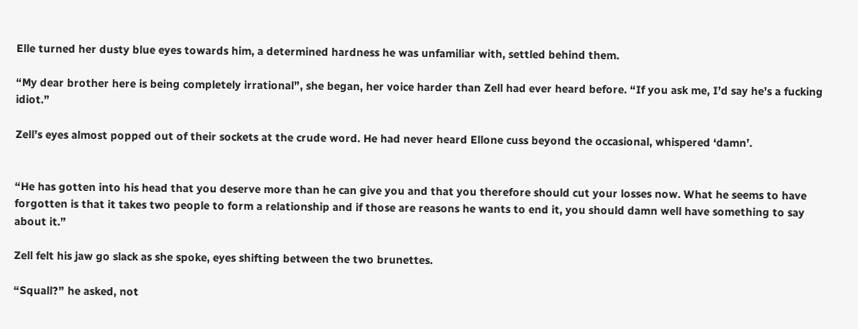Elle turned her dusty blue eyes towards him, a determined hardness he was unfamiliar with, settled behind them.

“My dear brother here is being completely irrational”, she began, her voice harder than Zell had ever heard before. “If you ask me, I’d say he’s a fucking idiot.”

Zell’s eyes almost popped out of their sockets at the crude word. He had never heard Ellone cuss beyond the occasional, whispered ‘damn’.


“He has gotten into his head that you deserve more than he can give you and that you therefore should cut your losses now. What he seems to have forgotten is that it takes two people to form a relationship and if those are reasons he wants to end it, you should damn well have something to say about it.”

Zell felt his jaw go slack as she spoke, eyes shifting between the two brunettes.

“Squall?” he asked, not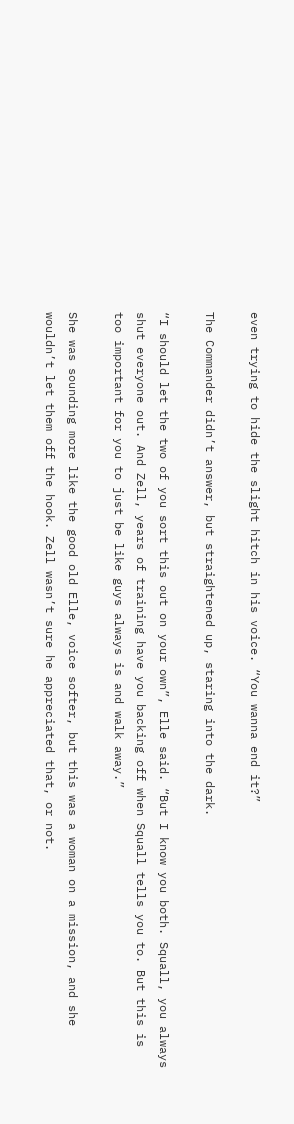even trying to hide the slight hitch in his voice. “You wanna end it?”

The Commander didn’t answer, but straightened up, staring into the dark.

“I should let the two of you sort this out on your own”, Elle said. “But I know you both. Squall, you always shut everyone out. And Zell, years of training have you backing off when Squall tells you to. But this is too important for you to just be like guys always is and walk away.”

She was sounding more like the good old Elle, voice softer, but this was a woman on a mission, and she wouldn’t let them off the hook. Zell wasn’t sure he appreciated that, or not.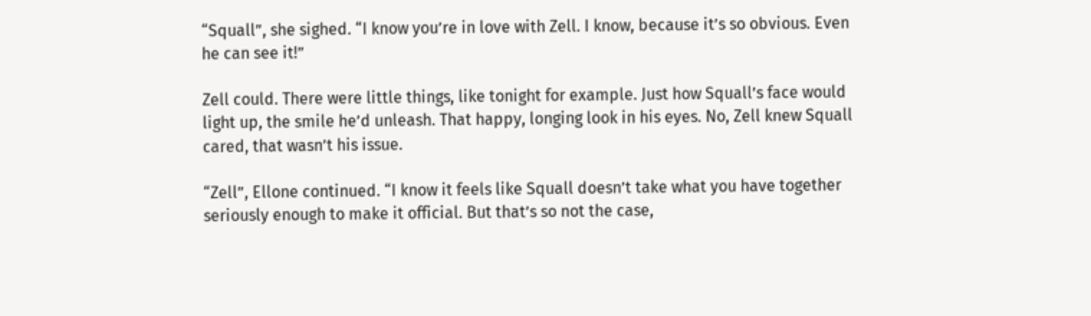“Squall”, she sighed. “I know you’re in love with Zell. I know, because it’s so obvious. Even he can see it!”

Zell could. There were little things, like tonight for example. Just how Squall’s face would light up, the smile he’d unleash. That happy, longing look in his eyes. No, Zell knew Squall cared, that wasn’t his issue.

“Zell”, Ellone continued. “I know it feels like Squall doesn’t take what you have together seriously enough to make it official. But that’s so not the case,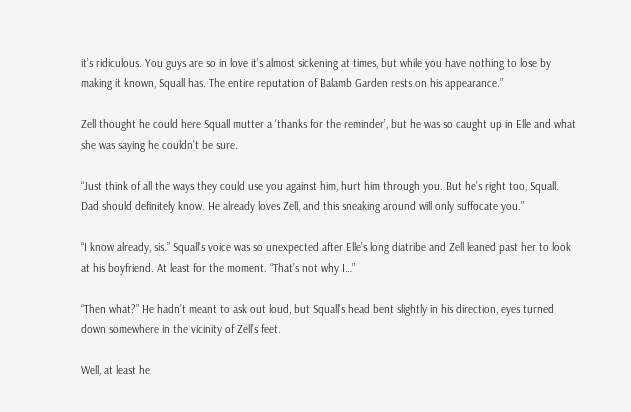it’s ridiculous. You guys are so in love it’s almost sickening at times, but while you have nothing to lose by making it known, Squall has. The entire reputation of Balamb Garden rests on his appearance.”

Zell thought he could here Squall mutter a ‘thanks for the reminder’, but he was so caught up in Elle and what she was saying he couldn’t be sure.

“Just think of all the ways they could use you against him, hurt him through you. But he’s right too, Squall. Dad should definitely know. He already loves Zell, and this sneaking around will only suffocate you.”

“I know already, sis.” Squall’s voice was so unexpected after Elle’s long diatribe and Zell leaned past her to look at his boyfriend. At least for the moment. “That’s not why I…”

“Then what?” He hadn’t meant to ask out loud, but Squall’s head bent slightly in his direction, eyes turned down somewhere in the vicinity of Zell’s feet.

Well, at least he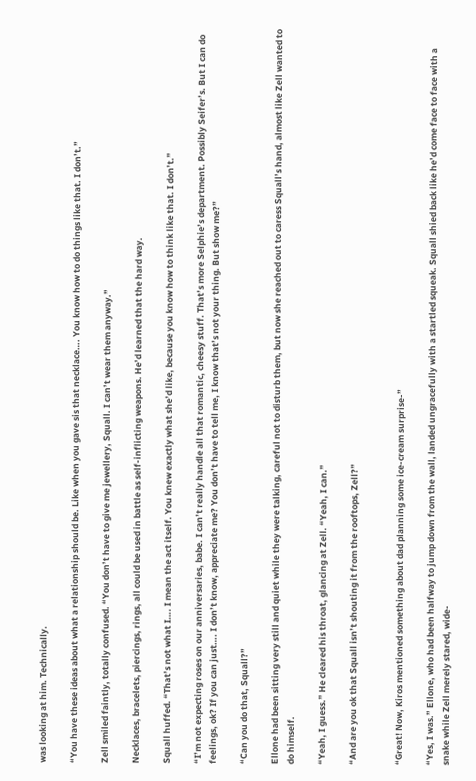was looking at him. Technically.

“You have these ideas about what a relationship should be. Like when you gave sis that necklace…. You know how to do things like that. I don’t.”

Zell smiled faintly, totally confused. “You don’t have to give me jewellery, Squall. I can’t wear them anyway.”

Necklaces, bracelets, piercings, rings, all could be used in battle as self-inflicting weapons. He’d learned that the hard way.

Squall huffed. “That’s not what I…. I mean the act itself. You knew exactly what she’d like, because you know how to think like that. I don’t.”

“I’m not expecting roses on our anniversaries, babe. I can’t really handle all that romantic, cheesy stuff. That’s more Selphie’s department. Possibly Seifer’s. But I can do feelings, ok? If you can just…. I don’t know, appreciate me? You don’t have to tell me, I know that’s not your thing. But show me?”

“Can you do that, Squall?”

Ellone had been sitting very still and quiet while they were talking, careful not to disturb them, but now she reached out to caress Squall’s hand, almost like Zell wanted to do himself.

“Yeah, I guess.” He cleared his throat, glancing at Zell. “Yeah, I can.”

“And are you ok that Squall isn’t shouting it from the rooftops, Zell?”


“Great! Now, Kiros mentioned something about dad planning some ice-cream surprise-”

“Yes, I was.” Ellone, who had been halfway to jump down from the wall, landed ungracefully with a startled squeak. Squall shied back like he’d come face to face with a snake while Zell merely stared, wide-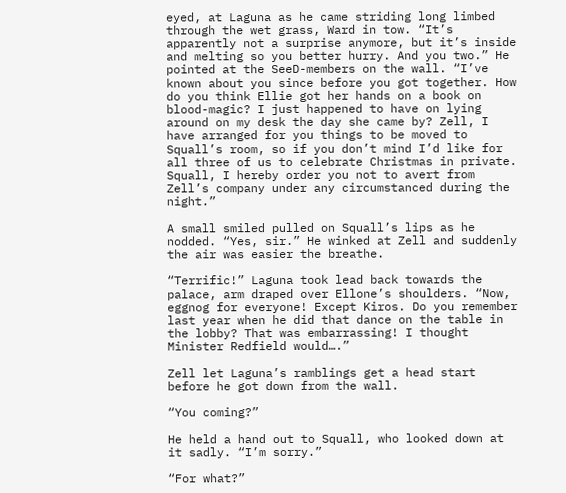eyed, at Laguna as he came striding long limbed through the wet grass, Ward in tow. “It’s apparently not a surprise anymore, but it’s inside and melting so you better hurry. And you two.” He pointed at the SeeD-members on the wall. “I’ve known about you since before you got together. How do you think Ellie got her hands on a book on blood-magic? I just happened to have on lying around on my desk the day she came by? Zell, I have arranged for you things to be moved to Squall’s room, so if you don’t mind I’d like for all three of us to celebrate Christmas in private. Squall, I hereby order you not to avert from Zell’s company under any circumstanced during the night.”

A small smiled pulled on Squall’s lips as he nodded. “Yes, sir.” He winked at Zell and suddenly the air was easier the breathe.

“Terrific!” Laguna took lead back towards the palace, arm draped over Ellone’s shoulders. “Now, eggnog for everyone! Except Kiros. Do you remember last year when he did that dance on the table in the lobby? That was embarrassing! I thought Minister Redfield would….”

Zell let Laguna’s ramblings get a head start before he got down from the wall.

“You coming?”

He held a hand out to Squall, who looked down at it sadly. “I’m sorry.”

“For what?”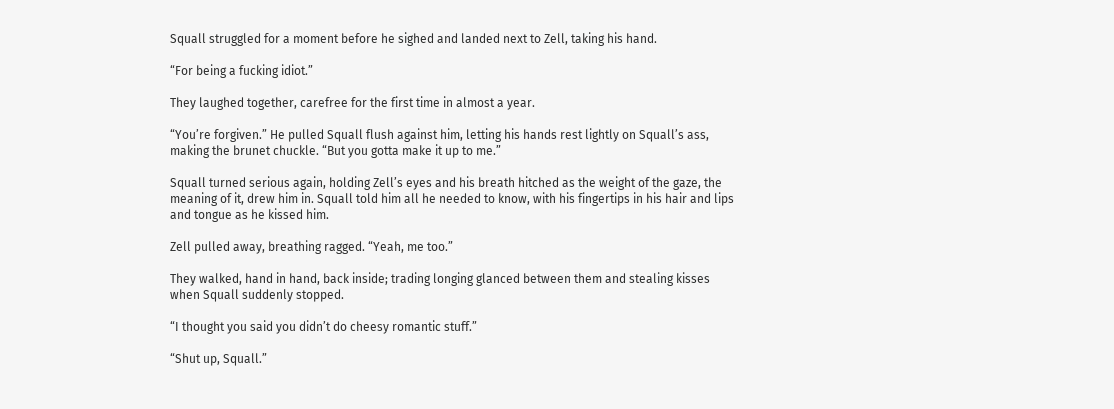Squall struggled for a moment before he sighed and landed next to Zell, taking his hand.

“For being a fucking idiot.”

They laughed together, carefree for the first time in almost a year.

“You’re forgiven.” He pulled Squall flush against him, letting his hands rest lightly on Squall’s ass, making the brunet chuckle. “But you gotta make it up to me.”

Squall turned serious again, holding Zell’s eyes and his breath hitched as the weight of the gaze, the meaning of it, drew him in. Squall told him all he needed to know, with his fingertips in his hair and lips and tongue as he kissed him.

Zell pulled away, breathing ragged. “Yeah, me too.”

They walked, hand in hand, back inside; trading longing glanced between them and stealing kisses when Squall suddenly stopped.

“I thought you said you didn’t do cheesy romantic stuff.”

“Shut up, Squall.”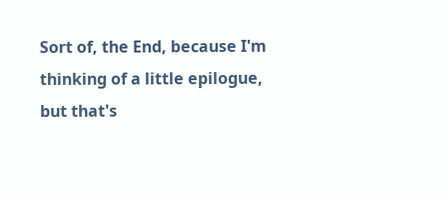Sort of, the End, because I'm thinking of a little epilogue, but that's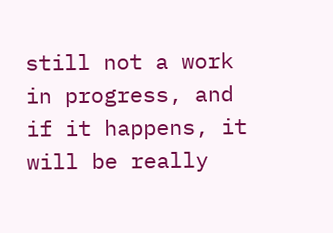still not a work in progress, and if it happens, it will be really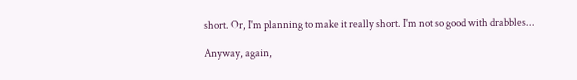short. Or, I'm planning to make it really short. I'm not so good with drabbles...

Anyway, again,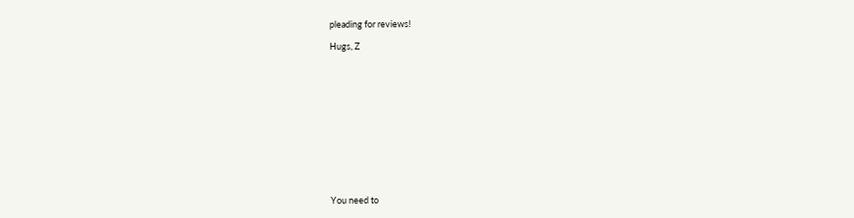pleading for reviews!

Hugs, Z













You need to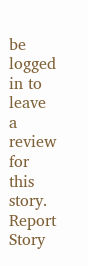be logged in to leave a review for this story.
Report Story